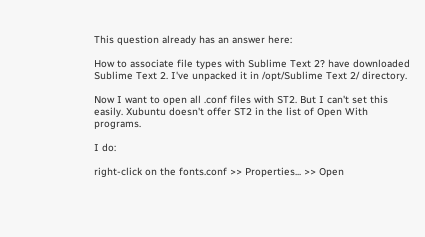This question already has an answer here:

How to associate file types with Sublime Text 2? have downloaded Sublime Text 2. I've unpacked it in /opt/Sublime Text 2/ directory.

Now I want to open all .conf files with ST2. But I can't set this easily. Xubuntu doesn't offer ST2 in the list of Open With programs.

I do:

right-click on the fonts.conf >> Properties... >> Open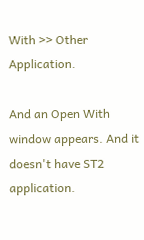With >> Other Application.

And an Open With window appears. And it doesn't have ST2 application.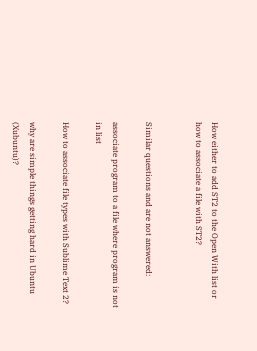How either to add ST2 to the Open With list or how to associate a file with ST2?


Similar questions and are not answered:

associate program to a file where program is not in list

How to associate file types with Sublime Text 2?

why are simple things getting hard in Ubuntu (Xubuntu)?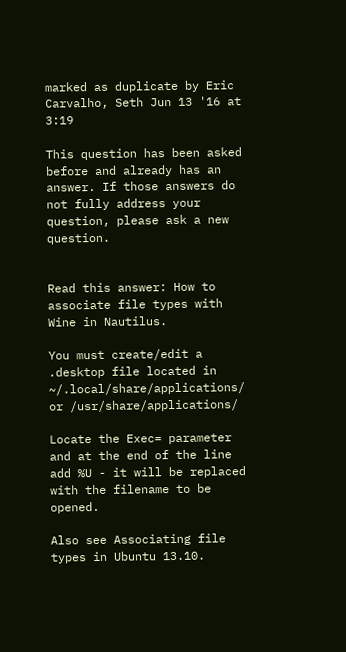marked as duplicate by Eric Carvalho, Seth Jun 13 '16 at 3:19

This question has been asked before and already has an answer. If those answers do not fully address your question, please ask a new question.


Read this answer: How to associate file types with Wine in Nautilus.

You must create/edit a .desktop file located in ~/.local/share/applications/ or /usr/share/applications/

Locate the Exec= parameter and at the end of the line add %U - it will be replaced with the filename to be opened.

Also see Associating file types in Ubuntu 13.10.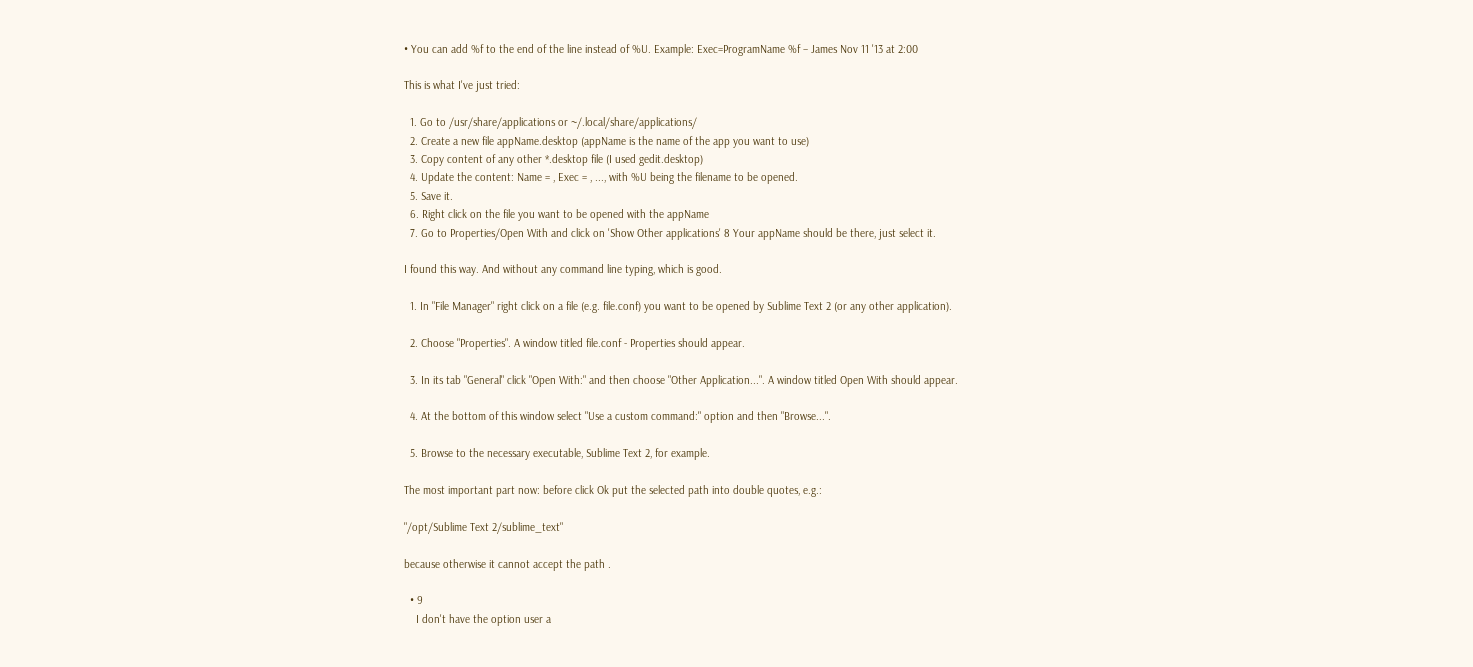• You can add %f to the end of the line instead of %U. Example: Exec=ProgramName %f – James Nov 11 '13 at 2:00

This is what I've just tried:

  1. Go to /usr/share/applications or ~/.local/share/applications/
  2. Create a new file appName.desktop (appName is the name of the app you want to use)
  3. Copy content of any other *.desktop file (I used gedit.desktop)
  4. Update the content: Name = , Exec = , ..., with %U being the filename to be opened.
  5. Save it.
  6. Right click on the file you want to be opened with the appName
  7. Go to Properties/Open With and click on 'Show Other applications' 8 Your appName should be there, just select it.

I found this way. And without any command line typing, which is good.

  1. In "File Manager" right click on a file (e.g. file.conf) you want to be opened by Sublime Text 2 (or any other application).

  2. Choose "Properties". A window titled file.conf - Properties should appear.

  3. In its tab "General" click "Open With:" and then choose "Other Application...". A window titled Open With should appear.

  4. At the bottom of this window select "Use a custom command:" option and then "Browse...".

  5. Browse to the necessary executable, Sublime Text 2, for example.

The most important part now: before click Ok put the selected path into double quotes, e.g.:

"/opt/Sublime Text 2/sublime_text"

because otherwise it cannot accept the path .

  • 9
    I don't have the option user a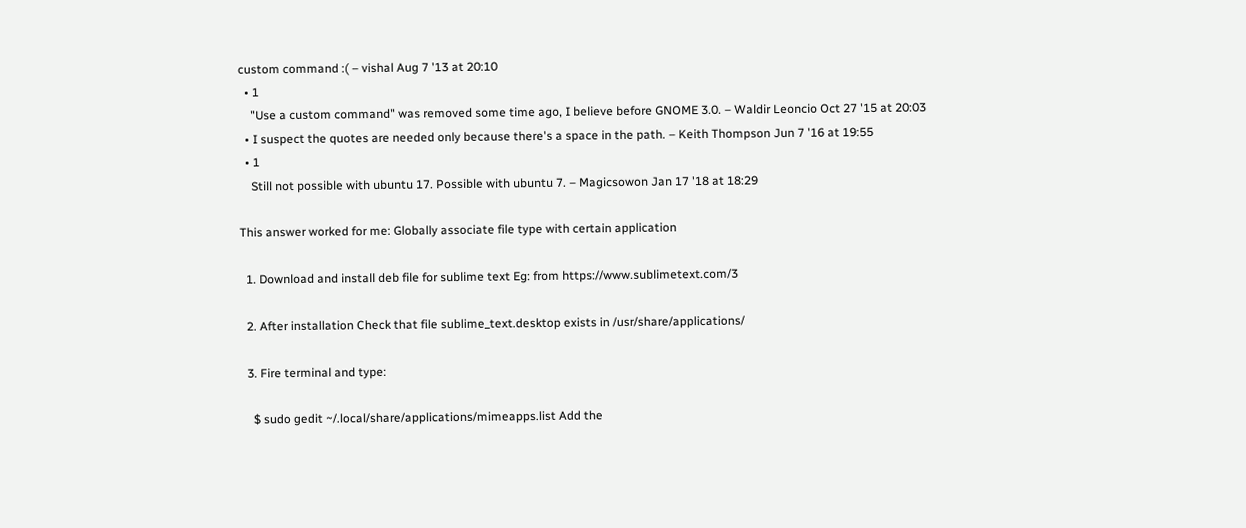custom command :( – vishal Aug 7 '13 at 20:10
  • 1
    "Use a custom command" was removed some time ago, I believe before GNOME 3.0. – Waldir Leoncio Oct 27 '15 at 20:03
  • I suspect the quotes are needed only because there's a space in the path. – Keith Thompson Jun 7 '16 at 19:55
  • 1
    Still not possible with ubuntu 17. Possible with ubuntu 7. – Magicsowon Jan 17 '18 at 18:29

This answer worked for me: Globally associate file type with certain application

  1. Download and install deb file for sublime text Eg: from https://www.sublimetext.com/3

  2. After installation Check that file sublime_text.desktop exists in /usr/share/applications/

  3. Fire terminal and type:

    $ sudo gedit ~/.local/share/applications/mimeapps.list Add the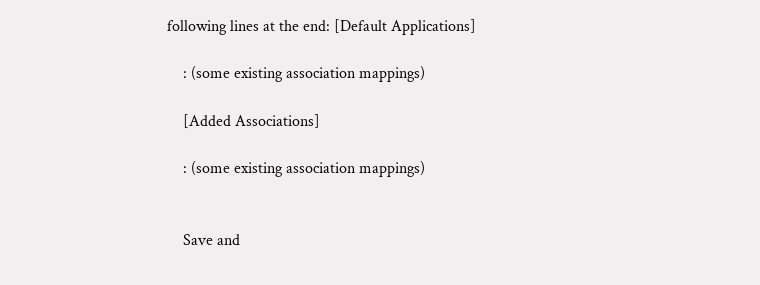following lines at the end: [Default Applications]

    : (some existing association mappings)

    [Added Associations]

    : (some existing association mappings)


    Save and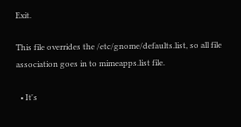Exit.

This file overrides the /etc/gnome/defaults.list, so all file association goes in to mimeapps.list file.

  • It's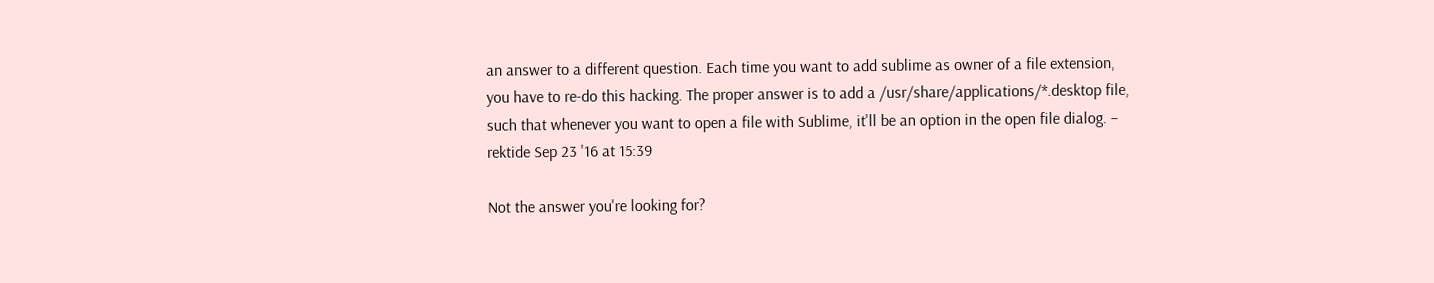an answer to a different question. Each time you want to add sublime as owner of a file extension, you have to re-do this hacking. The proper answer is to add a /usr/share/applications/*.desktop file, such that whenever you want to open a file with Sublime, it'll be an option in the open file dialog. – rektide Sep 23 '16 at 15:39

Not the answer you're looking for?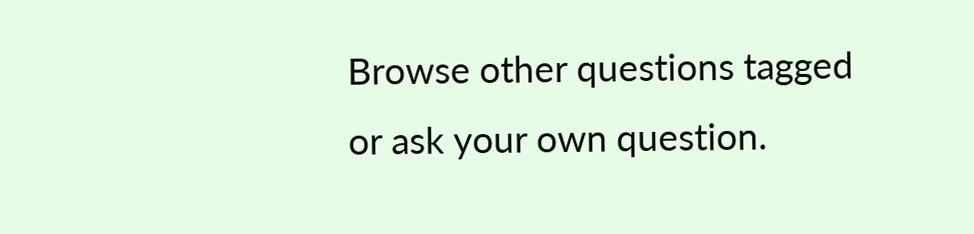Browse other questions tagged or ask your own question.